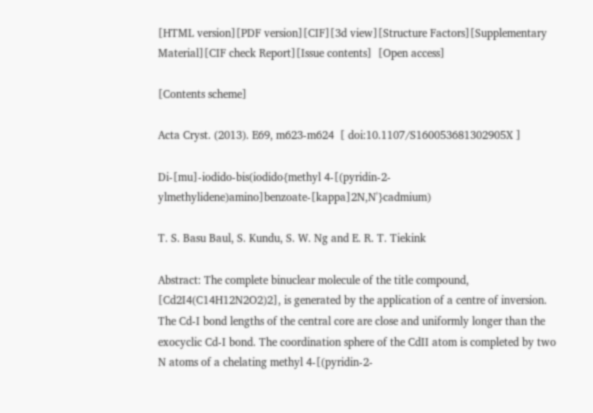[HTML version][PDF version][CIF][3d view][Structure Factors][Supplementary Material][CIF check Report][Issue contents]  [Open access]

[Contents scheme]

Acta Cryst. (2013). E69, m623-m624  [ doi:10.1107/S160053681302905X ]

Di-[mu]-iodido-bis(iodido{methyl 4-[(pyridin-2-ylmethylidene)amino]benzoate-[kappa]2N,N'}cadmium)

T. S. Basu Baul, S. Kundu, S. W. Ng and E. R. T. Tiekink

Abstract: The complete binuclear molecule of the title compound, [Cd2I4(C14H12N2O2)2], is generated by the application of a centre of inversion. The Cd-I bond lengths of the central core are close and uniformly longer than the exocyclic Cd-I bond. The coordination sphere of the CdII atom is completed by two N atoms of a chelating methyl 4-[(pyridin-2-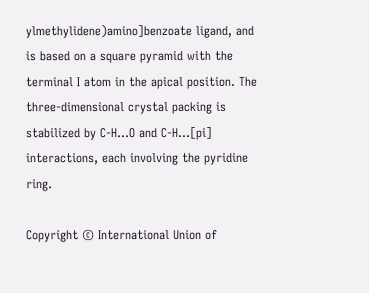ylmethylidene)amino]benzoate ligand, and is based on a square pyramid with the terminal I atom in the apical position. The three-dimensional crystal packing is stabilized by C-H...O and C-H...[pi] interactions, each involving the pyridine ring.

Copyright © International Union of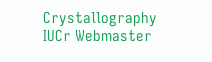Crystallography
IUCr Webmaster